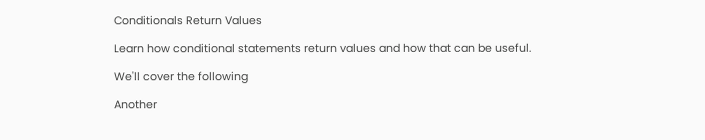Conditionals Return Values

Learn how conditional statements return values and how that can be useful.

We'll cover the following

Another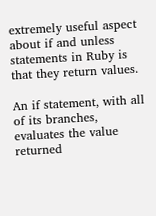extremely useful aspect about if and unless statements in Ruby is that they return values.

An if statement, with all of its branches, evaluates the value returned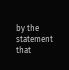by the statement that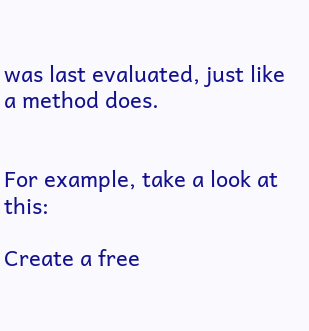was last evaluated, just like a method does.


For example, take a look at this:

Create a free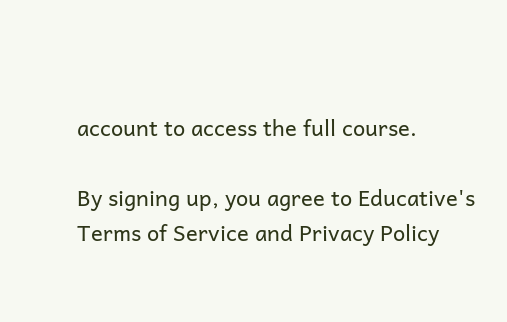account to access the full course.

By signing up, you agree to Educative's Terms of Service and Privacy Policy